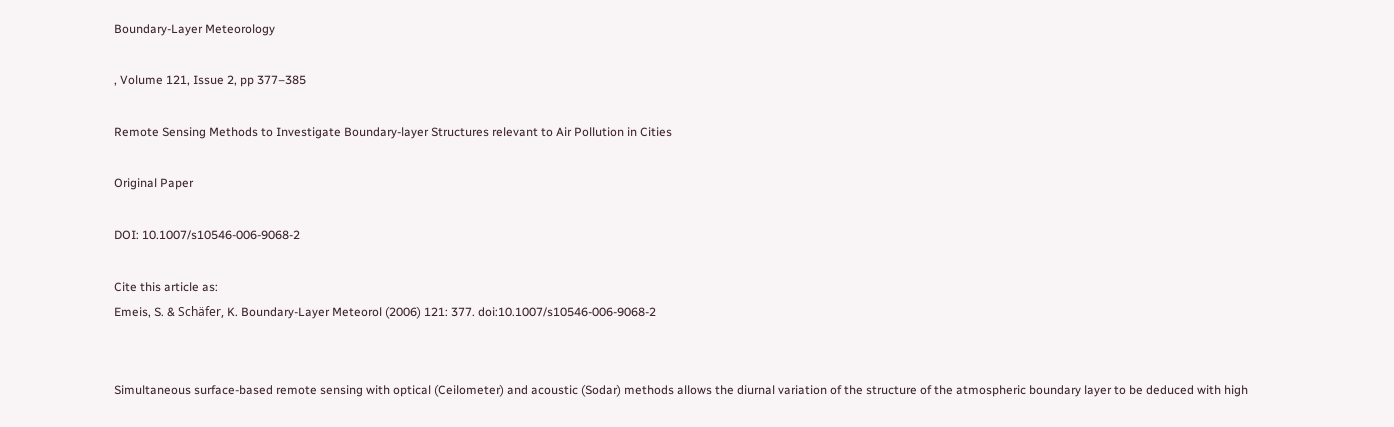Boundary-Layer Meteorology

, Volume 121, Issue 2, pp 377–385

Remote Sensing Methods to Investigate Boundary-layer Structures relevant to Air Pollution in Cities

Original Paper

DOI: 10.1007/s10546-006-9068-2

Cite this article as:
Emeis, S. & Schäfer, K. Boundary-Layer Meteorol (2006) 121: 377. doi:10.1007/s10546-006-9068-2


Simultaneous surface-based remote sensing with optical (Ceilometer) and acoustic (Sodar) methods allows the diurnal variation of the structure of the atmospheric boundary layer to be deduced with high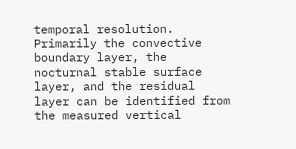temporal resolution. Primarily the convective boundary layer, the nocturnal stable surface layer, and the residual layer can be identified from the measured vertical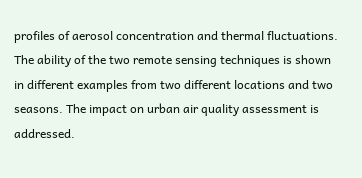profiles of aerosol concentration and thermal fluctuations. The ability of the two remote sensing techniques is shown in different examples from two different locations and two seasons. The impact on urban air quality assessment is addressed.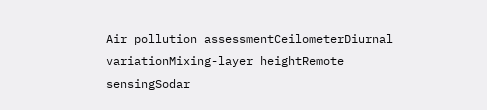Air pollution assessmentCeilometerDiurnal variationMixing-layer heightRemote sensingSodar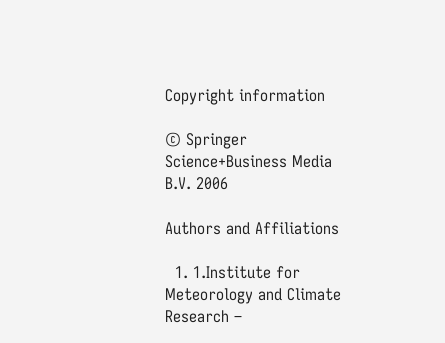Copyright information

© Springer Science+Business Media B.V. 2006

Authors and Affiliations

  1. 1.Institute for Meteorology and Climate Research –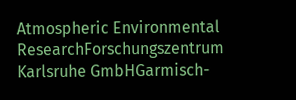Atmospheric Environmental ResearchForschungszentrum Karlsruhe GmbHGarmisch-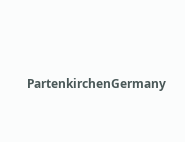PartenkirchenGermany